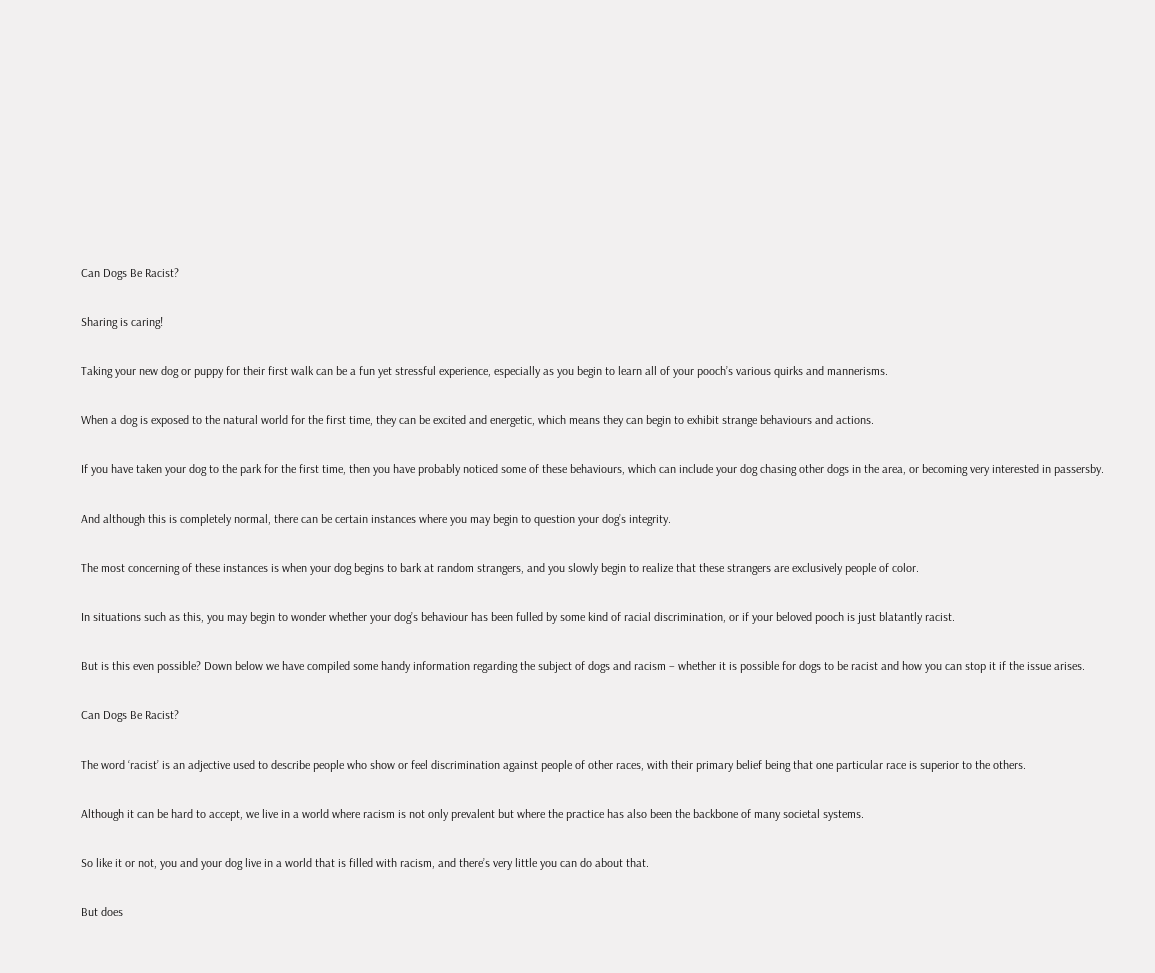Can Dogs Be Racist?

Sharing is caring!

Taking your new dog or puppy for their first walk can be a fun yet stressful experience, especially as you begin to learn all of your pooch’s various quirks and mannerisms.

When a dog is exposed to the natural world for the first time, they can be excited and energetic, which means they can begin to exhibit strange behaviours and actions.

If you have taken your dog to the park for the first time, then you have probably noticed some of these behaviours, which can include your dog chasing other dogs in the area, or becoming very interested in passersby.

And although this is completely normal, there can be certain instances where you may begin to question your dog’s integrity.

The most concerning of these instances is when your dog begins to bark at random strangers, and you slowly begin to realize that these strangers are exclusively people of color.

In situations such as this, you may begin to wonder whether your dog’s behaviour has been fulled by some kind of racial discrimination, or if your beloved pooch is just blatantly racist.

But is this even possible? Down below we have compiled some handy information regarding the subject of dogs and racism – whether it is possible for dogs to be racist and how you can stop it if the issue arises.

Can Dogs Be Racist?

The word ‘racist’ is an adjective used to describe people who show or feel discrimination against people of other races, with their primary belief being that one particular race is superior to the others.

Although it can be hard to accept, we live in a world where racism is not only prevalent but where the practice has also been the backbone of many societal systems.

So like it or not, you and your dog live in a world that is filled with racism, and there’s very little you can do about that.

But does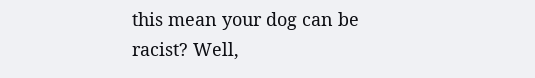this mean your dog can be racist? Well,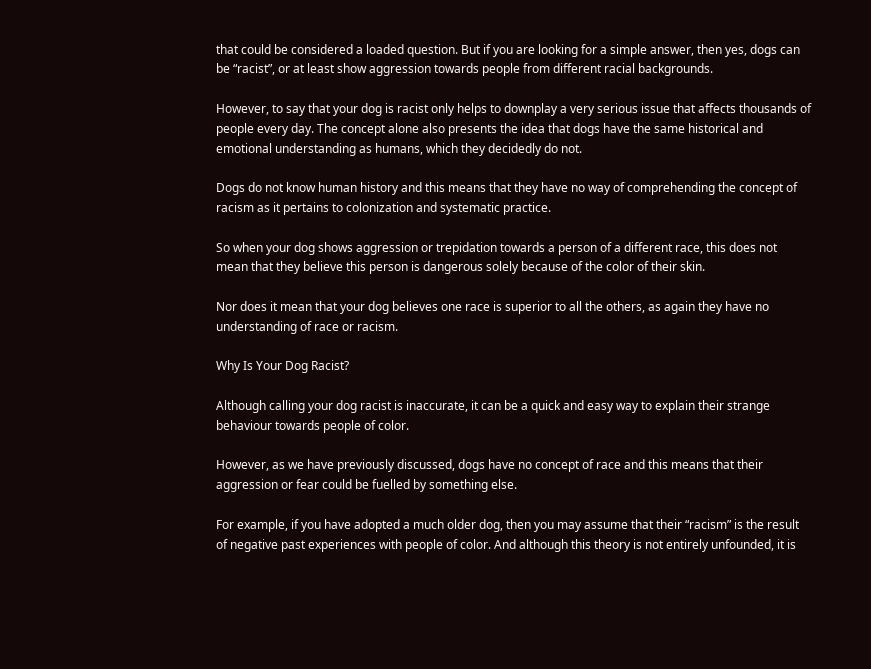that could be considered a loaded question. But if you are looking for a simple answer, then yes, dogs can be “racist”, or at least show aggression towards people from different racial backgrounds.

However, to say that your dog is racist only helps to downplay a very serious issue that affects thousands of people every day. The concept alone also presents the idea that dogs have the same historical and emotional understanding as humans, which they decidedly do not.

Dogs do not know human history and this means that they have no way of comprehending the concept of racism as it pertains to colonization and systematic practice.

So when your dog shows aggression or trepidation towards a person of a different race, this does not mean that they believe this person is dangerous solely because of the color of their skin.

Nor does it mean that your dog believes one race is superior to all the others, as again they have no understanding of race or racism.

Why Is Your Dog Racist?

Although calling your dog racist is inaccurate, it can be a quick and easy way to explain their strange behaviour towards people of color.

However, as we have previously discussed, dogs have no concept of race and this means that their aggression or fear could be fuelled by something else.

For example, if you have adopted a much older dog, then you may assume that their “racism” is the result of negative past experiences with people of color. And although this theory is not entirely unfounded, it is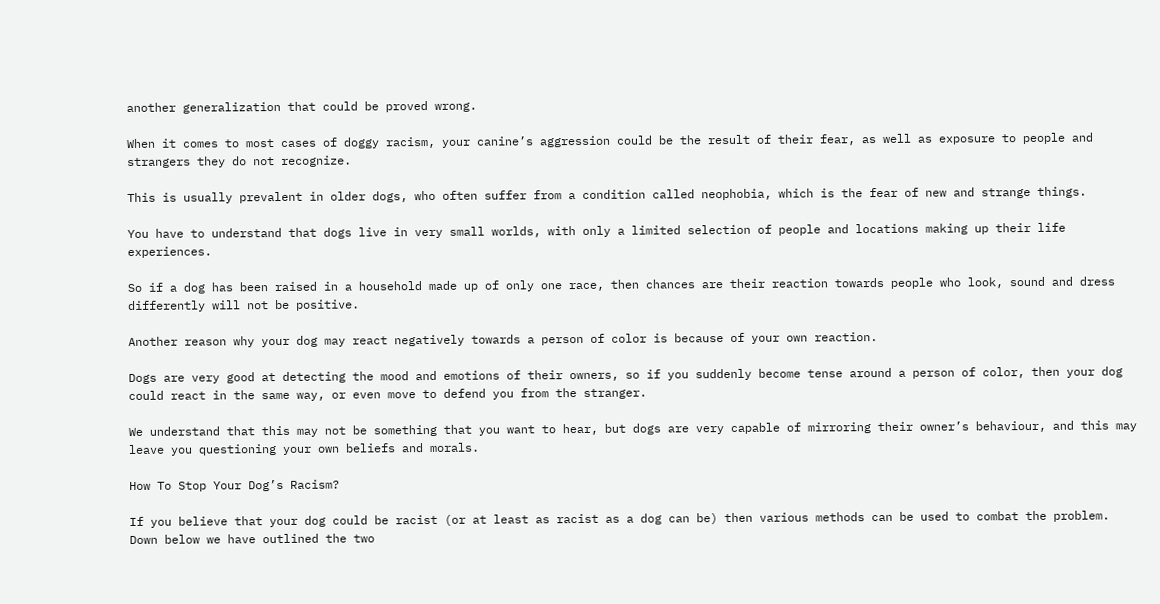another generalization that could be proved wrong.

When it comes to most cases of doggy racism, your canine’s aggression could be the result of their fear, as well as exposure to people and strangers they do not recognize.

This is usually prevalent in older dogs, who often suffer from a condition called neophobia, which is the fear of new and strange things.

You have to understand that dogs live in very small worlds, with only a limited selection of people and locations making up their life experiences.

So if a dog has been raised in a household made up of only one race, then chances are their reaction towards people who look, sound and dress differently will not be positive.

Another reason why your dog may react negatively towards a person of color is because of your own reaction.

Dogs are very good at detecting the mood and emotions of their owners, so if you suddenly become tense around a person of color, then your dog could react in the same way, or even move to defend you from the stranger.

We understand that this may not be something that you want to hear, but dogs are very capable of mirroring their owner’s behaviour, and this may leave you questioning your own beliefs and morals.

How To Stop Your Dog’s Racism?

If you believe that your dog could be racist (or at least as racist as a dog can be) then various methods can be used to combat the problem. Down below we have outlined the two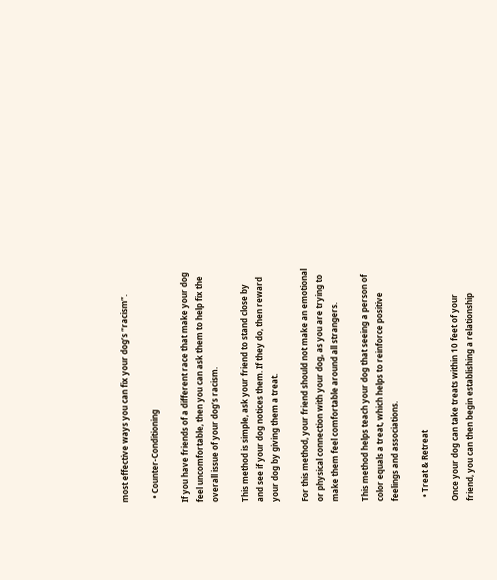most effective ways you can fix your dog’s “racism”.

  • Counter-Conditioning

If you have friends of a different race that make your dog feel uncomfortable, then you can ask them to help fix the overall issue of your dog’s racism.

This method is simple, ask your friend to stand close by and see if your dog notices them. If they do, then reward your dog by giving them a treat.

For this method, your friend should not make an emotional or physical connection with your dog, as you are trying to make them feel comfortable around all strangers.

This method helps teach your dog that seeing a person of color equals a treat, which helps to reinforce positive feelings and associations.

  • Treat & Retreat

Once your dog can take treats within 10 feet of your friend, you can then begin establishing a relationship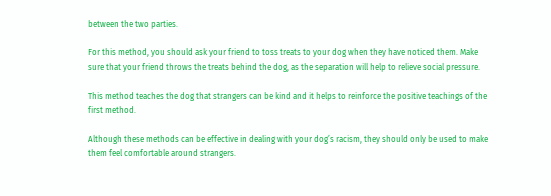between the two parties.

For this method, you should ask your friend to toss treats to your dog when they have noticed them. Make sure that your friend throws the treats behind the dog, as the separation will help to relieve social pressure.

This method teaches the dog that strangers can be kind and it helps to reinforce the positive teachings of the first method.

Although these methods can be effective in dealing with your dog’s racism, they should only be used to make them feel comfortable around strangers.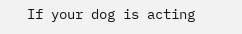If your dog is acting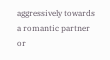aggressively towards a romantic partner or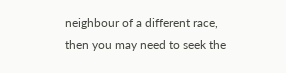neighbour of a different race, then you may need to seek the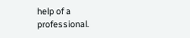help of a professional.